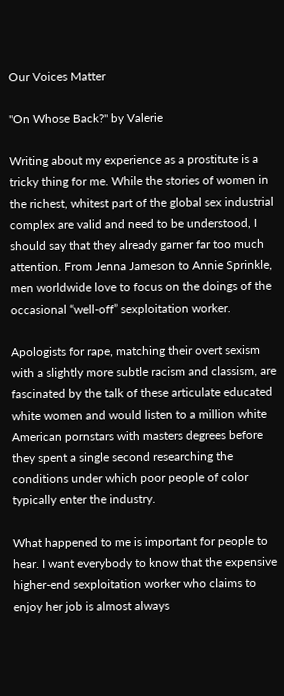Our Voices Matter

"On Whose Back?" by Valerie

Writing about my experience as a prostitute is a tricky thing for me. While the stories of women in the richest, whitest part of the global sex industrial complex are valid and need to be understood, I should say that they already garner far too much attention. From Jenna Jameson to Annie Sprinkle, men worldwide love to focus on the doings of the occasional “well-off” sexploitation worker.

Apologists for rape, matching their overt sexism with a slightly more subtle racism and classism, are fascinated by the talk of these articulate educated white women and would listen to a million white American pornstars with masters degrees before they spent a single second researching the conditions under which poor people of color typically enter the industry.

What happened to me is important for people to hear. I want everybody to know that the expensive higher-end sexploitation worker who claims to enjoy her job is almost always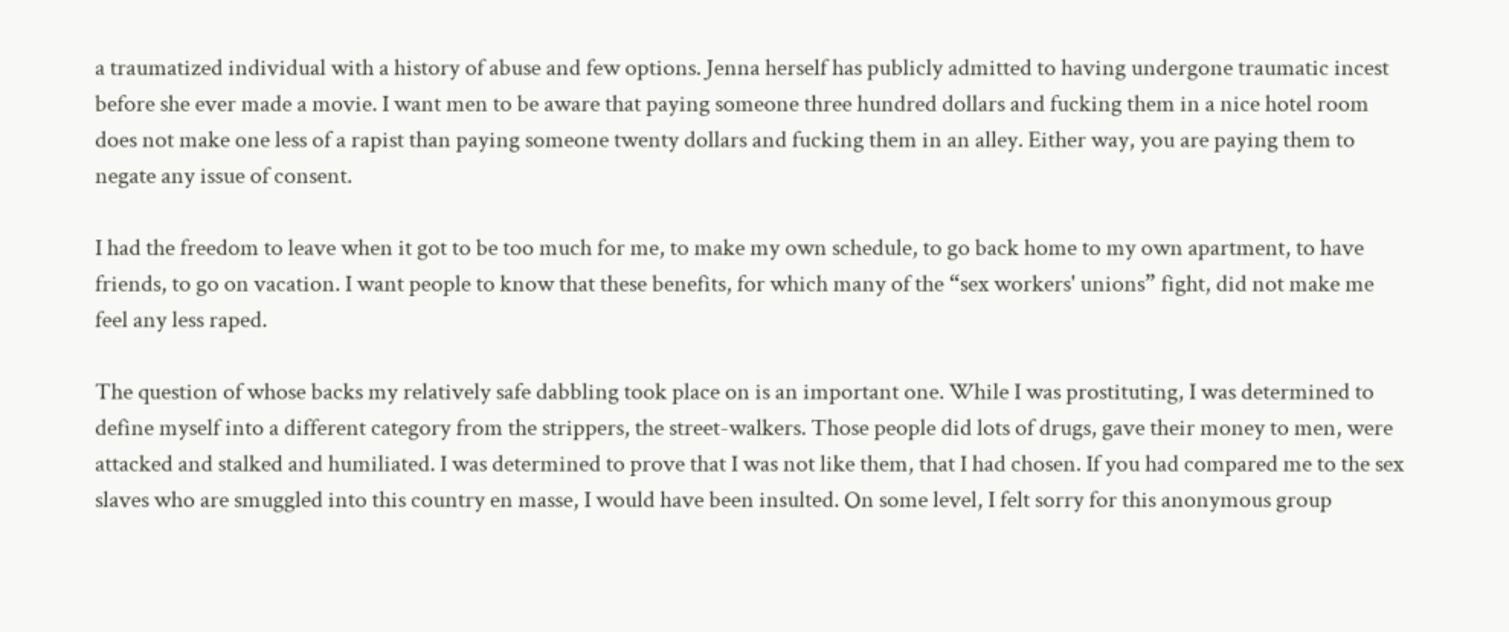a traumatized individual with a history of abuse and few options. Jenna herself has publicly admitted to having undergone traumatic incest before she ever made a movie. I want men to be aware that paying someone three hundred dollars and fucking them in a nice hotel room does not make one less of a rapist than paying someone twenty dollars and fucking them in an alley. Either way, you are paying them to negate any issue of consent.

I had the freedom to leave when it got to be too much for me, to make my own schedule, to go back home to my own apartment, to have friends, to go on vacation. I want people to know that these benefits, for which many of the “sex workers' unions” fight, did not make me feel any less raped.

The question of whose backs my relatively safe dabbling took place on is an important one. While I was prostituting, I was determined to define myself into a different category from the strippers, the street-walkers. Those people did lots of drugs, gave their money to men, were attacked and stalked and humiliated. I was determined to prove that I was not like them, that I had chosen. If you had compared me to the sex slaves who are smuggled into this country en masse, I would have been insulted. On some level, I felt sorry for this anonymous group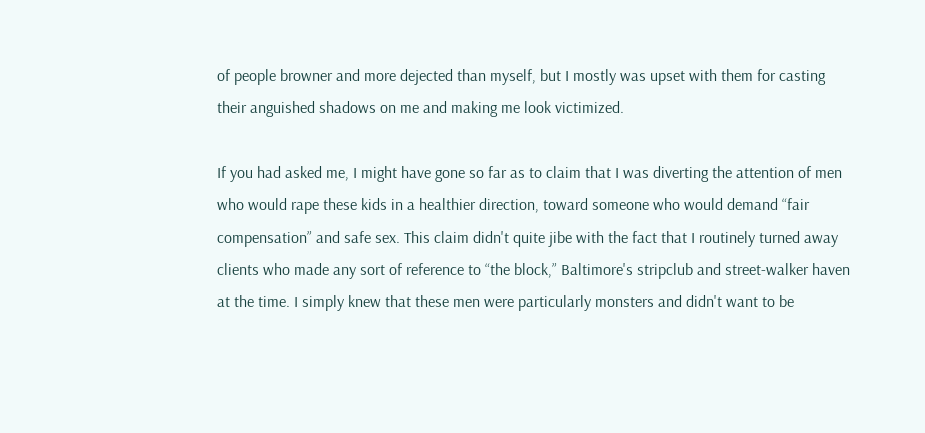of people browner and more dejected than myself, but I mostly was upset with them for casting their anguished shadows on me and making me look victimized.

If you had asked me, I might have gone so far as to claim that I was diverting the attention of men who would rape these kids in a healthier direction, toward someone who would demand “fair compensation” and safe sex. This claim didn't quite jibe with the fact that I routinely turned away clients who made any sort of reference to “the block,” Baltimore's stripclub and street-walker haven at the time. I simply knew that these men were particularly monsters and didn't want to be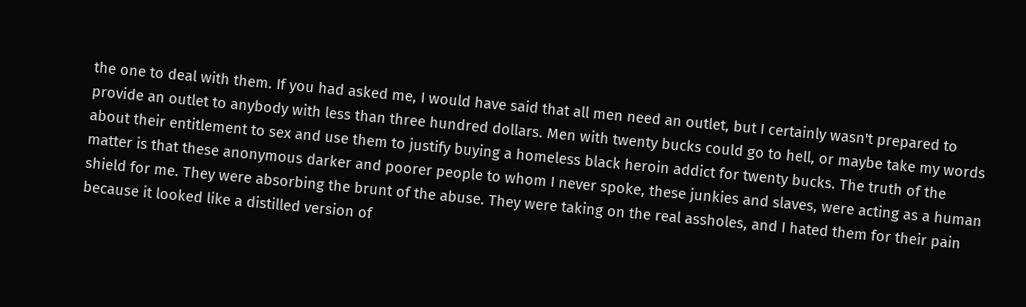the one to deal with them. If you had asked me, I would have said that all men need an outlet, but I certainly wasn't prepared to provide an outlet to anybody with less than three hundred dollars. Men with twenty bucks could go to hell, or maybe take my words about their entitlement to sex and use them to justify buying a homeless black heroin addict for twenty bucks. The truth of the matter is that these anonymous darker and poorer people to whom I never spoke, these junkies and slaves, were acting as a human shield for me. They were absorbing the brunt of the abuse. They were taking on the real assholes, and I hated them for their pain because it looked like a distilled version of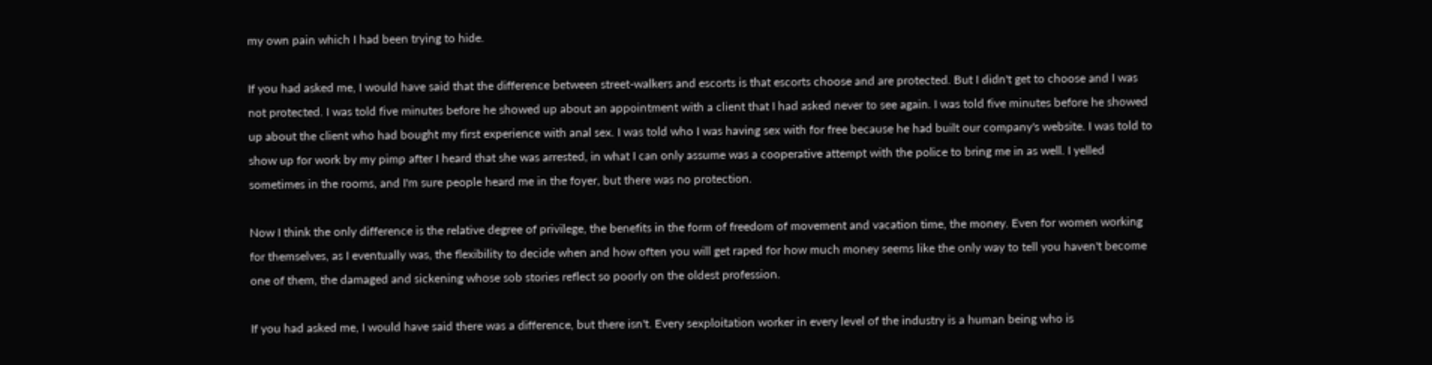my own pain which I had been trying to hide.

If you had asked me, I would have said that the difference between street-walkers and escorts is that escorts choose and are protected. But I didn't get to choose and I was not protected. I was told five minutes before he showed up about an appointment with a client that I had asked never to see again. I was told five minutes before he showed up about the client who had bought my first experience with anal sex. I was told who I was having sex with for free because he had built our company's website. I was told to show up for work by my pimp after I heard that she was arrested, in what I can only assume was a cooperative attempt with the police to bring me in as well. I yelled sometimes in the rooms, and I'm sure people heard me in the foyer, but there was no protection.

Now I think the only difference is the relative degree of privilege, the benefits in the form of freedom of movement and vacation time, the money. Even for women working for themselves, as I eventually was, the flexibility to decide when and how often you will get raped for how much money seems like the only way to tell you haven't become one of them, the damaged and sickening whose sob stories reflect so poorly on the oldest profession.

If you had asked me, I would have said there was a difference, but there isn't. Every sexploitation worker in every level of the industry is a human being who is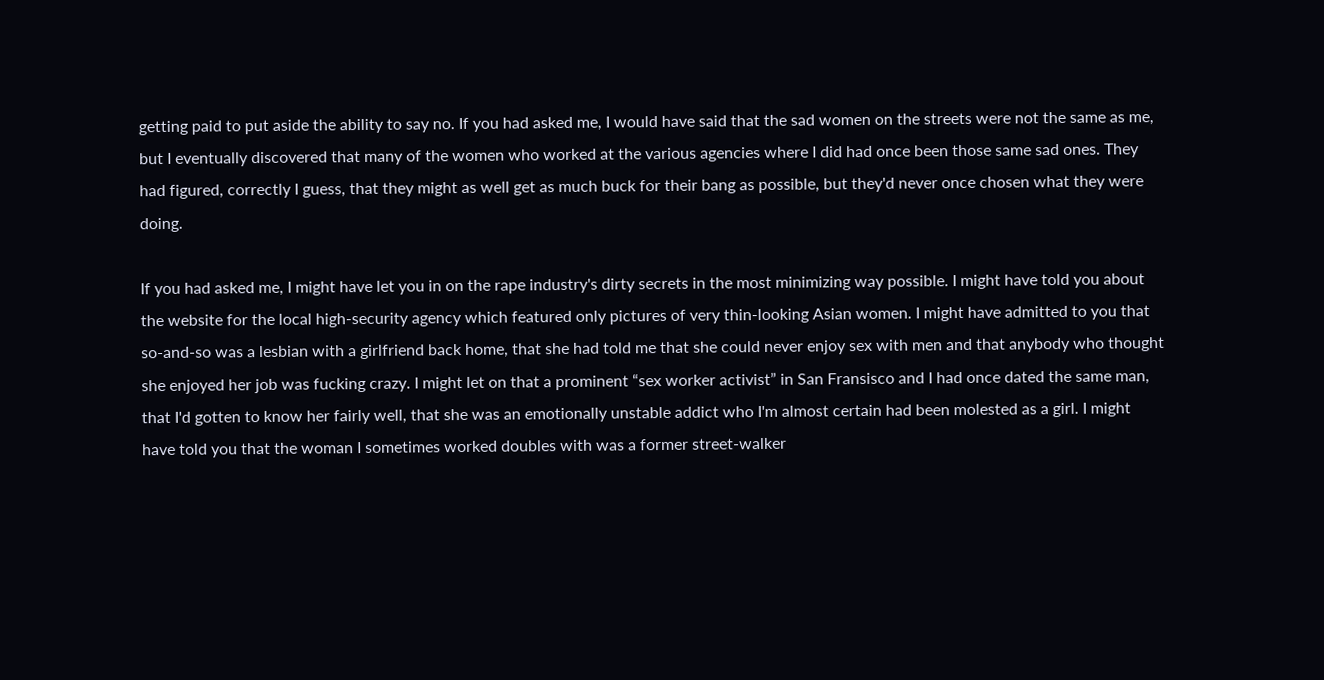getting paid to put aside the ability to say no. If you had asked me, I would have said that the sad women on the streets were not the same as me, but I eventually discovered that many of the women who worked at the various agencies where I did had once been those same sad ones. They had figured, correctly I guess, that they might as well get as much buck for their bang as possible, but they'd never once chosen what they were doing.

If you had asked me, I might have let you in on the rape industry's dirty secrets in the most minimizing way possible. I might have told you about the website for the local high-security agency which featured only pictures of very thin-looking Asian women. I might have admitted to you that so-and-so was a lesbian with a girlfriend back home, that she had told me that she could never enjoy sex with men and that anybody who thought she enjoyed her job was fucking crazy. I might let on that a prominent “sex worker activist” in San Fransisco and I had once dated the same man, that I'd gotten to know her fairly well, that she was an emotionally unstable addict who I'm almost certain had been molested as a girl. I might have told you that the woman I sometimes worked doubles with was a former street-walker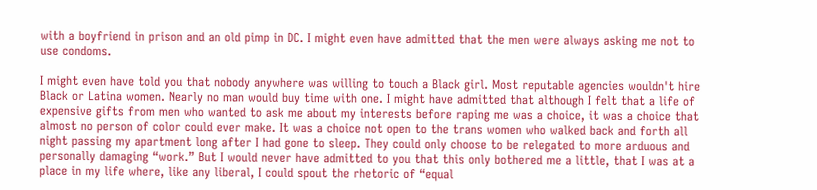with a boyfriend in prison and an old pimp in DC. I might even have admitted that the men were always asking me not to use condoms.

I might even have told you that nobody anywhere was willing to touch a Black girl. Most reputable agencies wouldn't hire Black or Latina women. Nearly no man would buy time with one. I might have admitted that although I felt that a life of expensive gifts from men who wanted to ask me about my interests before raping me was a choice, it was a choice that almost no person of color could ever make. It was a choice not open to the trans women who walked back and forth all night passing my apartment long after I had gone to sleep. They could only choose to be relegated to more arduous and personally damaging “work.” But I would never have admitted to you that this only bothered me a little, that I was at a place in my life where, like any liberal, I could spout the rhetoric of “equal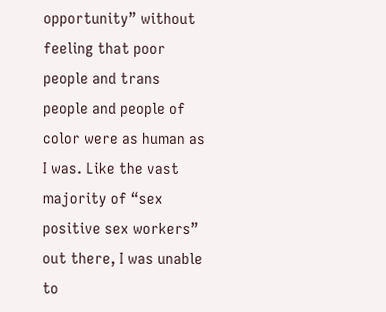opportunity” without feeling that poor people and trans people and people of color were as human as I was. Like the vast majority of “sex positive sex workers” out there, I was unable to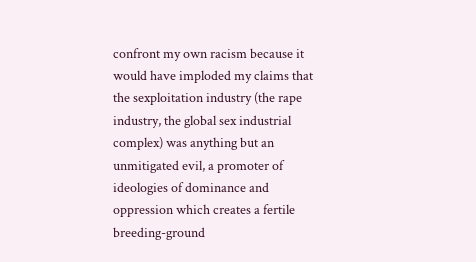confront my own racism because it would have imploded my claims that the sexploitation industry (the rape industry, the global sex industrial complex) was anything but an unmitigated evil, a promoter of ideologies of dominance and oppression which creates a fertile breeding-ground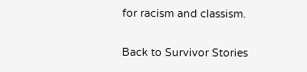for racism and classism.

Back to Survivor Stories